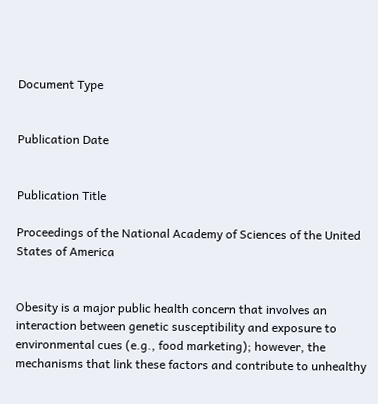Document Type


Publication Date


Publication Title

Proceedings of the National Academy of Sciences of the United States of America


Obesity is a major public health concern that involves an interaction between genetic susceptibility and exposure to environmental cues (e.g., food marketing); however, the mechanisms that link these factors and contribute to unhealthy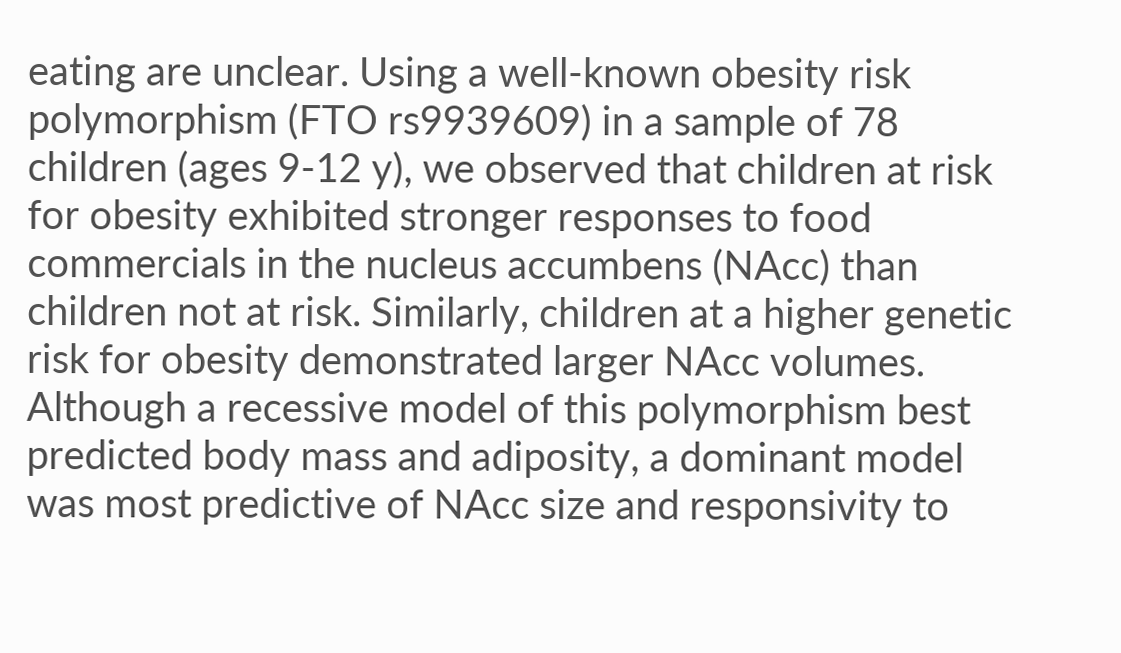eating are unclear. Using a well-known obesity risk polymorphism (FTO rs9939609) in a sample of 78 children (ages 9-12 y), we observed that children at risk for obesity exhibited stronger responses to food commercials in the nucleus accumbens (NAcc) than children not at risk. Similarly, children at a higher genetic risk for obesity demonstrated larger NAcc volumes. Although a recessive model of this polymorphism best predicted body mass and adiposity, a dominant model was most predictive of NAcc size and responsivity to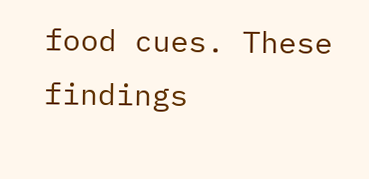food cues. These findings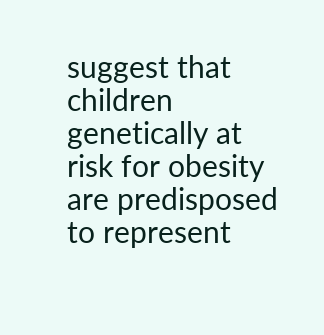suggest that children genetically at risk for obesity are predisposed to represent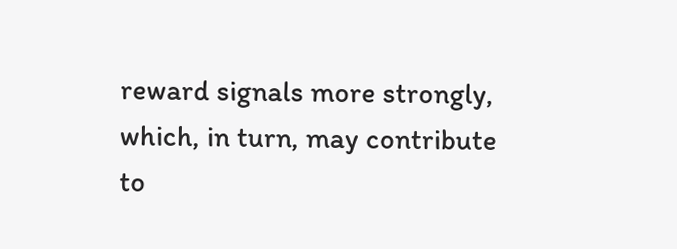reward signals more strongly, which, in turn, may contribute to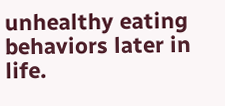unhealthy eating behaviors later in life.